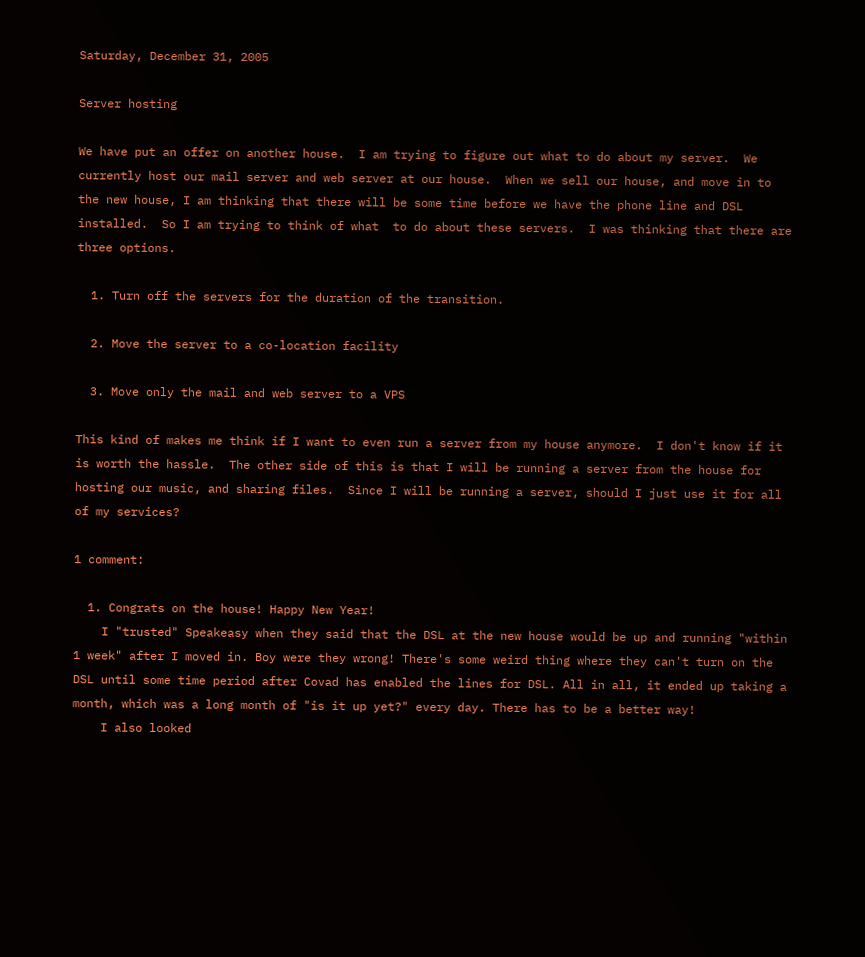Saturday, December 31, 2005

Server hosting

We have put an offer on another house.  I am trying to figure out what to do about my server.  We currently host our mail server and web server at our house.  When we sell our house, and move in to the new house, I am thinking that there will be some time before we have the phone line and DSL installed.  So I am trying to think of what  to do about these servers.  I was thinking that there are three options.

  1. Turn off the servers for the duration of the transition.

  2. Move the server to a co-location facility

  3. Move only the mail and web server to a VPS

This kind of makes me think if I want to even run a server from my house anymore.  I don't know if it is worth the hassle.  The other side of this is that I will be running a server from the house for hosting our music, and sharing files.  Since I will be running a server, should I just use it for all of my services?

1 comment:

  1. Congrats on the house! Happy New Year!
    I "trusted" Speakeasy when they said that the DSL at the new house would be up and running "within 1 week" after I moved in. Boy were they wrong! There's some weird thing where they can't turn on the DSL until some time period after Covad has enabled the lines for DSL. All in all, it ended up taking a month, which was a long month of "is it up yet?" every day. There has to be a better way!
    I also looked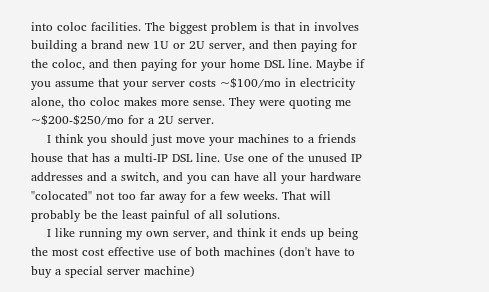into coloc facilities. The biggest problem is that in involves building a brand new 1U or 2U server, and then paying for the coloc, and then paying for your home DSL line. Maybe if you assume that your server costs ~$100/mo in electricity alone, tho coloc makes more sense. They were quoting me ~$200-$250/mo for a 2U server.
    I think you should just move your machines to a friends house that has a multi-IP DSL line. Use one of the unused IP addresses and a switch, and you can have all your hardware "colocated" not too far away for a few weeks. That will probably be the least painful of all solutions.
    I like running my own server, and think it ends up being the most cost effective use of both machines (don't have to buy a special server machine)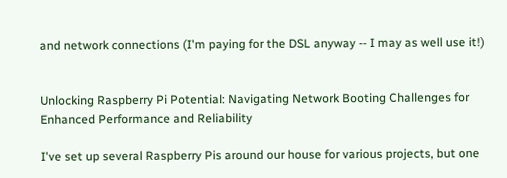and network connections (I'm paying for the DSL anyway -- I may as well use it!)


Unlocking Raspberry Pi Potential: Navigating Network Booting Challenges for Enhanced Performance and Reliability

I've set up several Raspberry Pis around our house for various projects, but one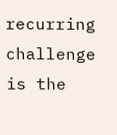recurring challenge is the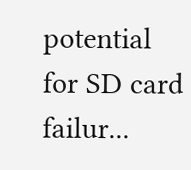potential for SD card failur...